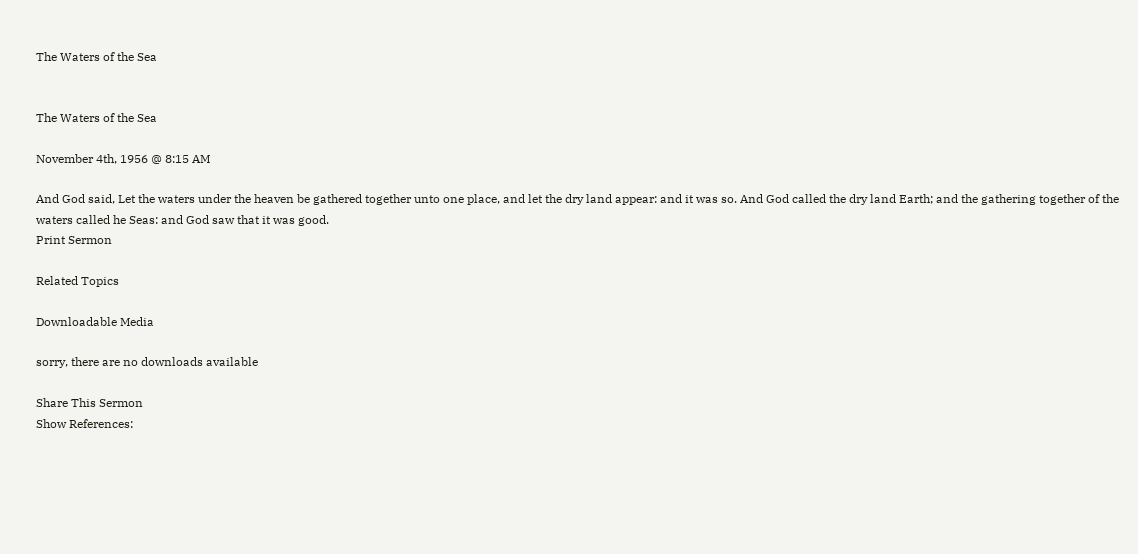The Waters of the Sea


The Waters of the Sea

November 4th, 1956 @ 8:15 AM

And God said, Let the waters under the heaven be gathered together unto one place, and let the dry land appear: and it was so. And God called the dry land Earth; and the gathering together of the waters called he Seas: and God saw that it was good.
Print Sermon

Related Topics

Downloadable Media

sorry, there are no downloads available

Share This Sermon
Show References: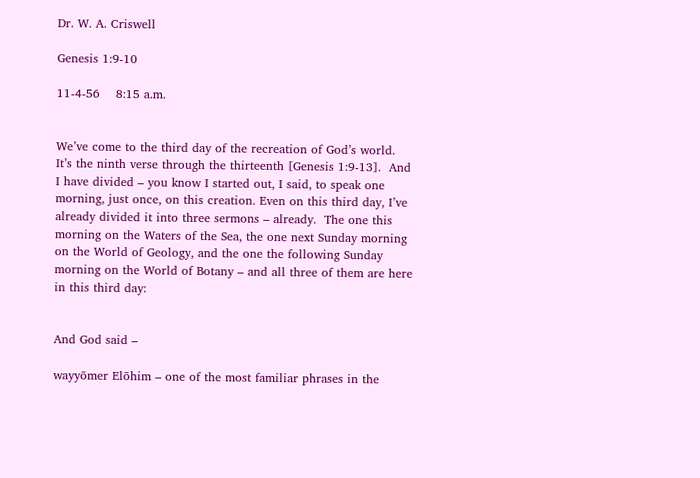Dr. W. A. Criswell

Genesis 1:9-10

11-4-56    8:15 a.m.


We’ve come to the third day of the recreation of God’s world.  It’s the ninth verse through the thirteenth [Genesis 1:9-13].  And I have divided – you know I started out, I said, to speak one morning, just once, on this creation. Even on this third day, I’ve already divided it into three sermons – already.  The one this morning on the Waters of the Sea, the one next Sunday morning on the World of Geology, and the one the following Sunday morning on the World of Botany – and all three of them are here in this third day:


And God said –

wayyōmer Elōhim – one of the most familiar phrases in the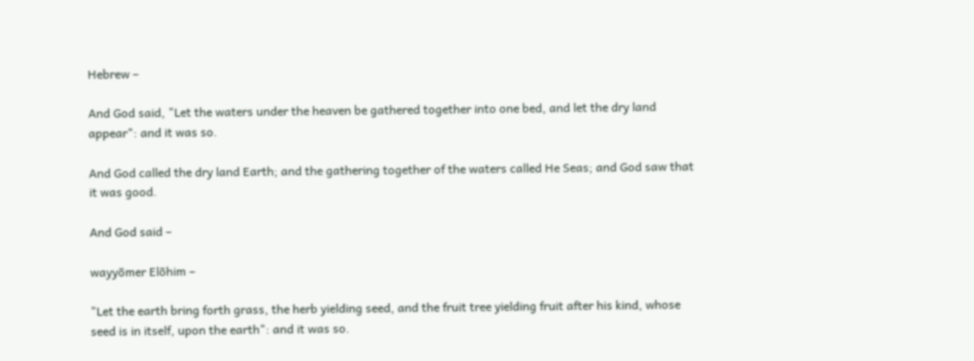Hebrew –

And God said, "Let the waters under the heaven be gathered together into one bed, and let the dry land appear": and it was so.

And God called the dry land Earth; and the gathering together of the waters called He Seas; and God saw that it was good.

And God said –

wayyōmer Elōhim –

"Let the earth bring forth grass, the herb yielding seed, and the fruit tree yielding fruit after his kind, whose seed is in itself, upon the earth": and it was so.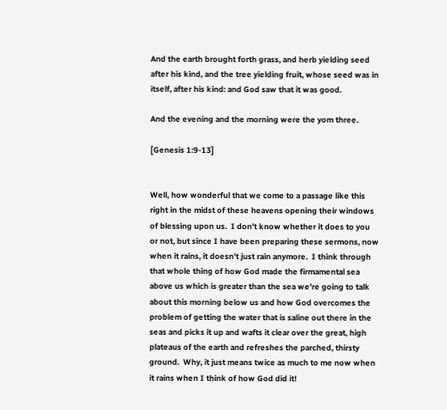And the earth brought forth grass, and herb yielding seed after his kind, and the tree yielding fruit, whose seed was in itself, after his kind: and God saw that it was good.

And the evening and the morning were the yom three.

[Genesis 1:9-13]


Well, how wonderful that we come to a passage like this right in the midst of these heavens opening their windows of blessing upon us.  I don’t know whether it does to you or not, but since I have been preparing these sermons, now when it rains, it doesn’t just rain anymore.  I think through that whole thing of how God made the firmamental sea above us which is greater than the sea we’re going to talk about this morning below us and how God overcomes the problem of getting the water that is saline out there in the seas and picks it up and wafts it clear over the great, high plateaus of the earth and refreshes the parched, thirsty ground.  Why, it just means twice as much to me now when it rains when I think of how God did it!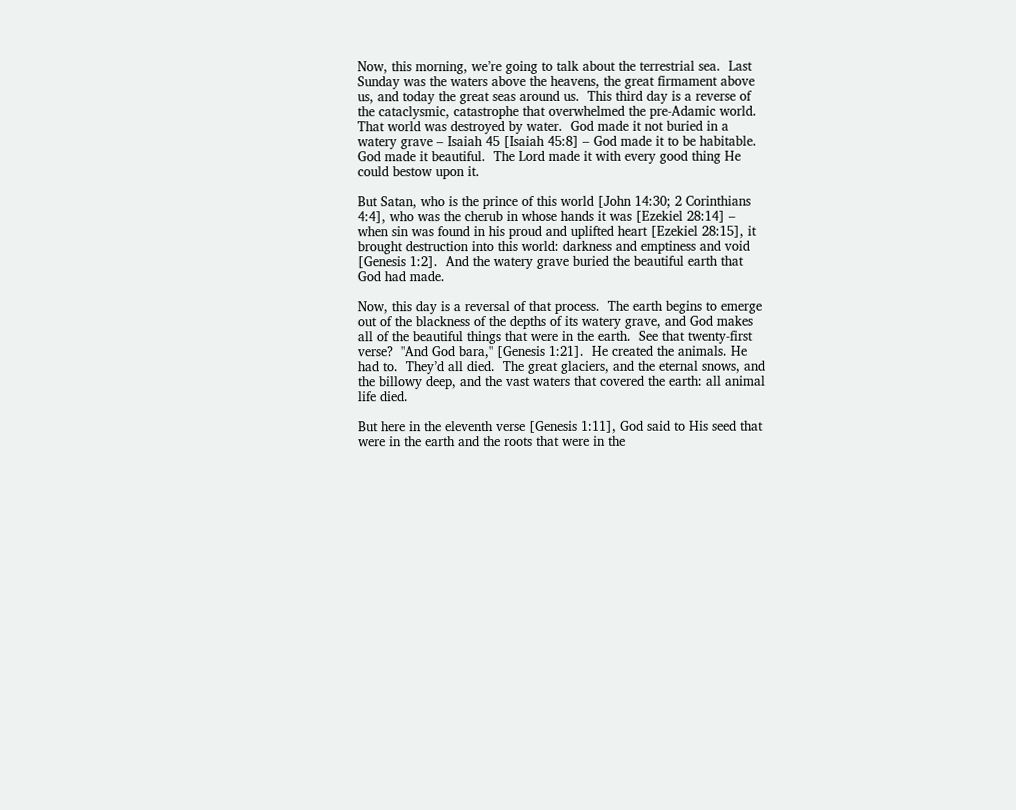Now, this morning, we’re going to talk about the terrestrial sea.  Last Sunday was the waters above the heavens, the great firmament above us, and today the great seas around us.  This third day is a reverse of the cataclysmic, catastrophe that overwhelmed the pre-Adamic world.  That world was destroyed by water.  God made it not buried in a watery grave – Isaiah 45 [Isaiah 45:8] – God made it to be habitable.  God made it beautiful.  The Lord made it with every good thing He could bestow upon it.

But Satan, who is the prince of this world [John 14:30; 2 Corinthians 4:4], who was the cherub in whose hands it was [Ezekiel 28:14] – when sin was found in his proud and uplifted heart [Ezekiel 28:15], it brought destruction into this world: darkness and emptiness and void [Genesis 1:2].  And the watery grave buried the beautiful earth that God had made.

Now, this day is a reversal of that process.  The earth begins to emerge out of the blackness of the depths of its watery grave, and God makes all of the beautiful things that were in the earth.  See that twenty-first verse?  "And God bara," [Genesis 1:21].  He created the animals. He had to.  They’d all died.  The great glaciers, and the eternal snows, and the billowy deep, and the vast waters that covered the earth: all animal life died.

But here in the eleventh verse [Genesis 1:11], God said to His seed that were in the earth and the roots that were in the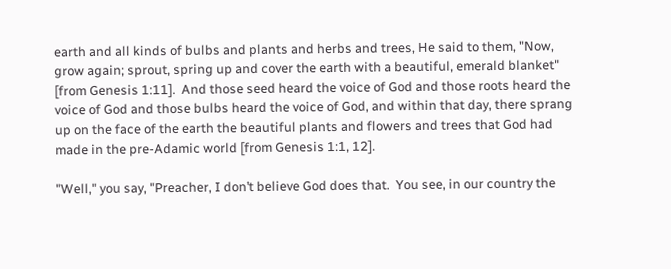earth and all kinds of bulbs and plants and herbs and trees, He said to them, "Now, grow again; sprout, spring up and cover the earth with a beautiful, emerald blanket" [from Genesis 1:11].  And those seed heard the voice of God and those roots heard the voice of God and those bulbs heard the voice of God, and within that day, there sprang up on the face of the earth the beautiful plants and flowers and trees that God had made in the pre-Adamic world [from Genesis 1:1, 12].

"Well," you say, "Preacher, I don’t believe God does that.  You see, in our country the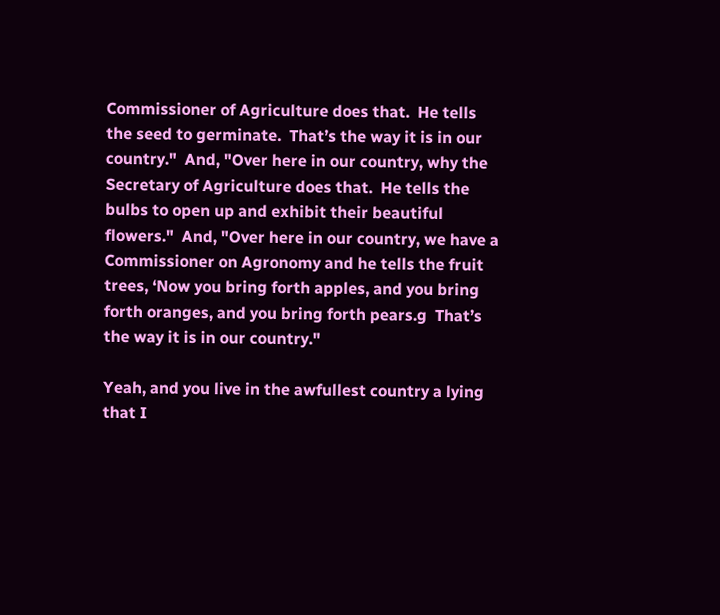Commissioner of Agriculture does that.  He tells the seed to germinate.  That’s the way it is in our country."  And, "Over here in our country, why the Secretary of Agriculture does that.  He tells the bulbs to open up and exhibit their beautiful flowers."  And, "Over here in our country, we have a Commissioner on Agronomy and he tells the fruit trees, ‘Now you bring forth apples, and you bring forth oranges, and you bring forth pears.g  That’s the way it is in our country."

Yeah, and you live in the awfullest country a lying that I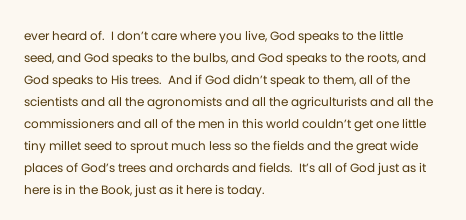ever heard of.  I don’t care where you live, God speaks to the little seed, and God speaks to the bulbs, and God speaks to the roots, and God speaks to His trees.  And if God didn’t speak to them, all of the scientists and all the agronomists and all the agriculturists and all the commissioners and all of the men in this world couldn’t get one little tiny millet seed to sprout much less so the fields and the great wide places of God’s trees and orchards and fields.  It’s all of God just as it here is in the Book, just as it here is today.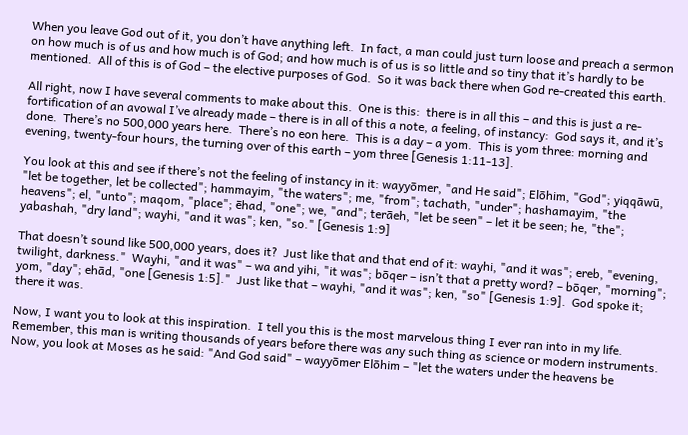When you leave God out of it, you don’t have anything left.  In fact, a man could just turn loose and preach a sermon on how much is of us and how much is of God; and how much is of us is so little and so tiny that it’s hardly to be mentioned.  All of this is of God – the elective purposes of God.  So it was back there when God re-created this earth.

All right, now I have several comments to make about this.  One is this:  there is in all this – and this is just a re-fortification of an avowal I’ve already made – there is in all of this a note, a feeling, of instancy:  God says it, and it’s done.  There’s no 500,000 years here.  There’s no eon here.  This is a day – a yom.  This is yom three: morning and evening, twenty-four hours, the turning over of this earth – yom three [Genesis 1:11-13].

You look at this and see if there’s not the feeling of instancy in it: wayyōmer, "and He said"; Elōhim, "God"; yiqqāwū, "let be together, let be collected"; hammayim, "the waters"; me, "from"; tachath, "under"; hashamayim, "the heavens"; el, "unto"; maqom, "place"; ēhad, "one"; we, "and"; terāeh, "let be seen" – let it be seen; he, "the"; yabashah, "dry land"; wayhi, "and it was"; ken, "so." [Genesis 1:9]

That doesn’t sound like 500,000 years, does it?  Just like that and that end of it: wayhi, "and it was"; ereb, "evening, twilight, darkness."  Wayhi, "and it was" – wa and yihi, "it was"; bōqer – isn’t that a pretty word? – bōqer, "morning"; yom, "day"; ehād, "one [Genesis 1:5]."  Just like that – wayhi, "and it was"; ken, "so" [Genesis 1:9].  God spoke it; there it was.

Now, I want you to look at this inspiration.  I tell you this is the most marvelous thing I ever ran into in my life.  Remember, this man is writing thousands of years before there was any such thing as science or modern instruments.  Now, you look at Moses as he said: "And God said" – wayyōmer Elōhim – "let the waters under the heavens be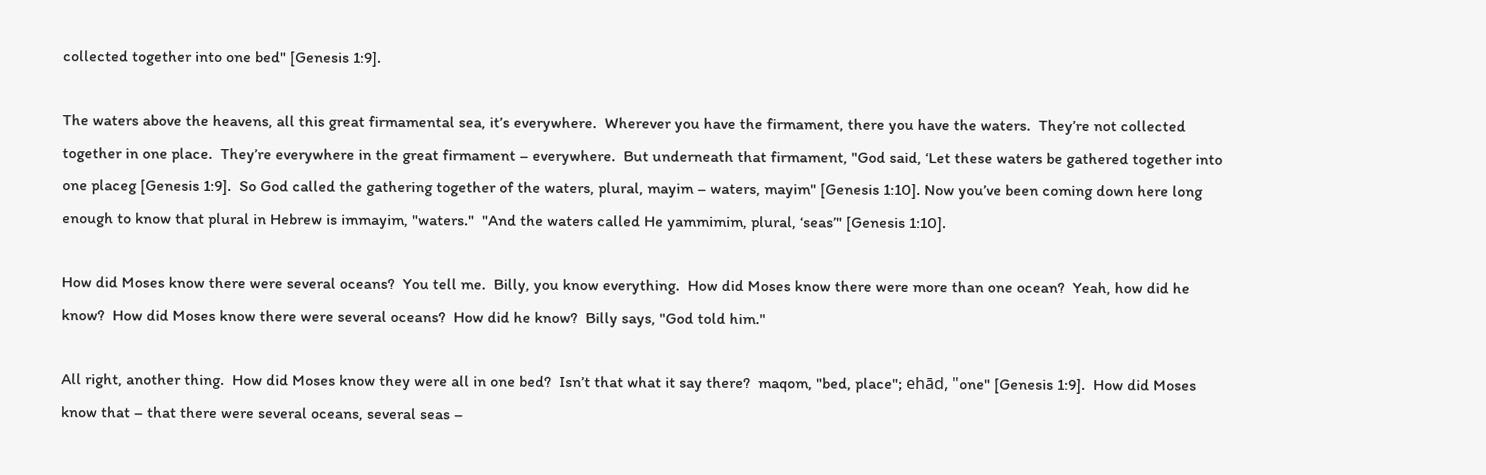collected together into one bed" [Genesis 1:9].

The waters above the heavens, all this great firmamental sea, it’s everywhere.  Wherever you have the firmament, there you have the waters.  They’re not collected together in one place.  They’re everywhere in the great firmament – everywhere.  But underneath that firmament, "God said, ‘Let these waters be gathered together into one placeg [Genesis 1:9].  So God called the gathering together of the waters, plural, mayim – waters, mayim" [Genesis 1:10]. Now you’ve been coming down here long enough to know that plural in Hebrew is immayim, "waters."  "And the waters called He yammimim, plural, ‘seas’" [Genesis 1:10].

How did Moses know there were several oceans?  You tell me.  Billy, you know everything.  How did Moses know there were more than one ocean?  Yeah, how did he know?  How did Moses know there were several oceans?  How did he know?  Billy says, "God told him."

All right, another thing.  How did Moses know they were all in one bed?  Isn’t that what it say there?  maqom, "bed, place"; ehād, "one" [Genesis 1:9].  How did Moses know that – that there were several oceans, several seas –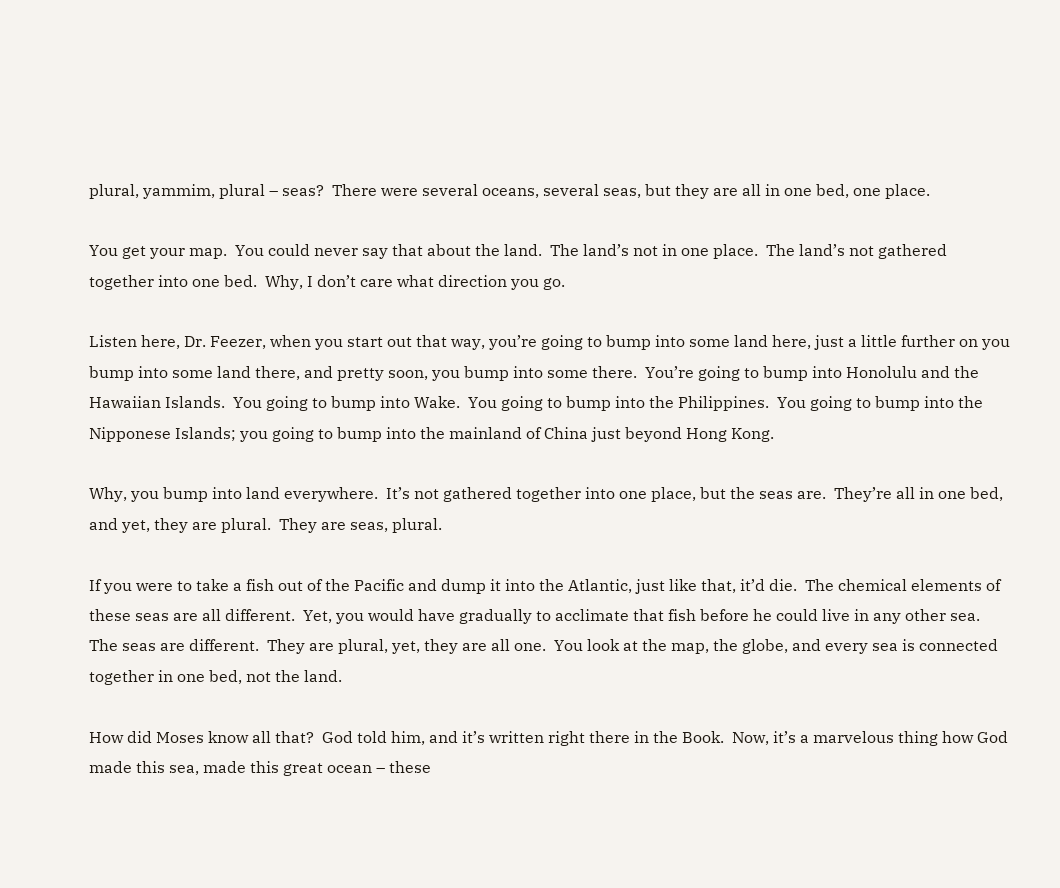plural, yammim, plural – seas?  There were several oceans, several seas, but they are all in one bed, one place.

You get your map.  You could never say that about the land.  The land’s not in one place.  The land’s not gathered together into one bed.  Why, I don’t care what direction you go.

Listen here, Dr. Feezer, when you start out that way, you’re going to bump into some land here, just a little further on you bump into some land there, and pretty soon, you bump into some there.  You’re going to bump into Honolulu and the Hawaiian Islands.  You going to bump into Wake.  You going to bump into the Philippines.  You going to bump into the Nipponese Islands; you going to bump into the mainland of China just beyond Hong Kong.

Why, you bump into land everywhere.  It’s not gathered together into one place, but the seas are.  They’re all in one bed, and yet, they are plural.  They are seas, plural.

If you were to take a fish out of the Pacific and dump it into the Atlantic, just like that, it’d die.  The chemical elements of these seas are all different.  Yet, you would have gradually to acclimate that fish before he could live in any other sea.  The seas are different.  They are plural, yet, they are all one.  You look at the map, the globe, and every sea is connected together in one bed, not the land.

How did Moses know all that?  God told him, and it’s written right there in the Book.  Now, it’s a marvelous thing how God made this sea, made this great ocean – these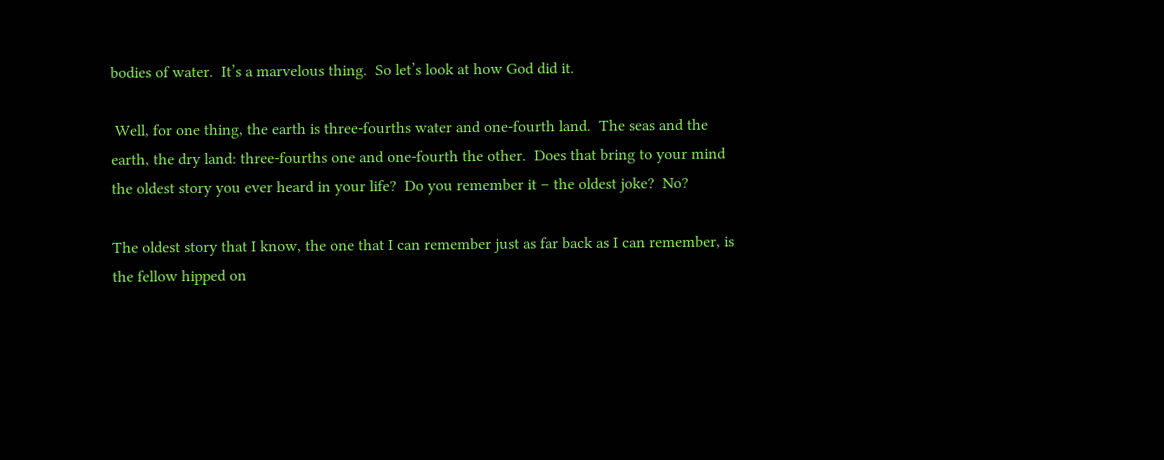bodies of water.  It’s a marvelous thing.  So let’s look at how God did it.

 Well, for one thing, the earth is three-fourths water and one-fourth land.  The seas and the earth, the dry land: three-fourths one and one-fourth the other.  Does that bring to your mind the oldest story you ever heard in your life?  Do you remember it – the oldest joke?  No?

The oldest story that I know, the one that I can remember just as far back as I can remember, is the fellow hipped on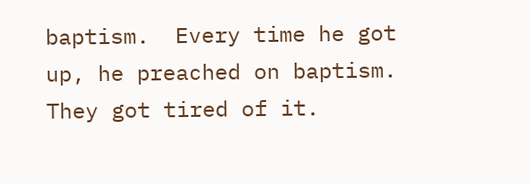baptism.  Every time he got up, he preached on baptism.  They got tired of it.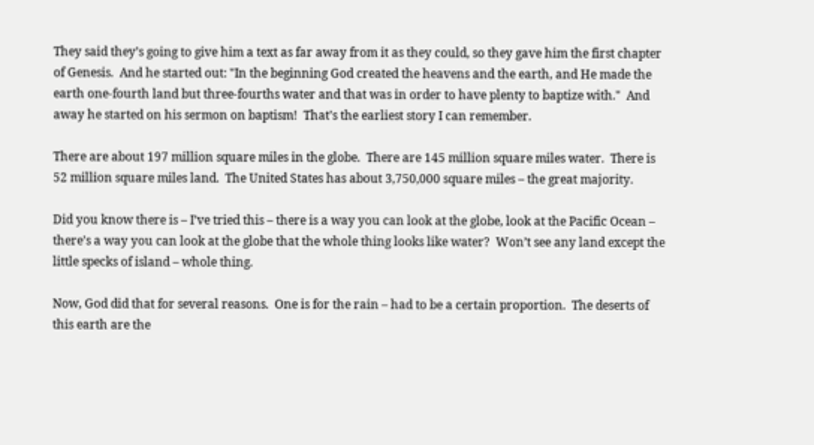They said they’s going to give him a text as far away from it as they could, so they gave him the first chapter of Genesis.  And he started out: "In the beginning God created the heavens and the earth, and He made the earth one-fourth land but three-fourths water and that was in order to have plenty to baptize with."  And away he started on his sermon on baptism!  That’s the earliest story I can remember.

There are about 197 million square miles in the globe.  There are 145 million square miles water.  There is 52 million square miles land.  The United States has about 3,750,000 square miles – the great majority.

Did you know there is – I’ve tried this – there is a way you can look at the globe, look at the Pacific Ocean – there’s a way you can look at the globe that the whole thing looks like water?  Won’t see any land except the little specks of island – whole thing.

Now, God did that for several reasons.  One is for the rain – had to be a certain proportion.  The deserts of this earth are the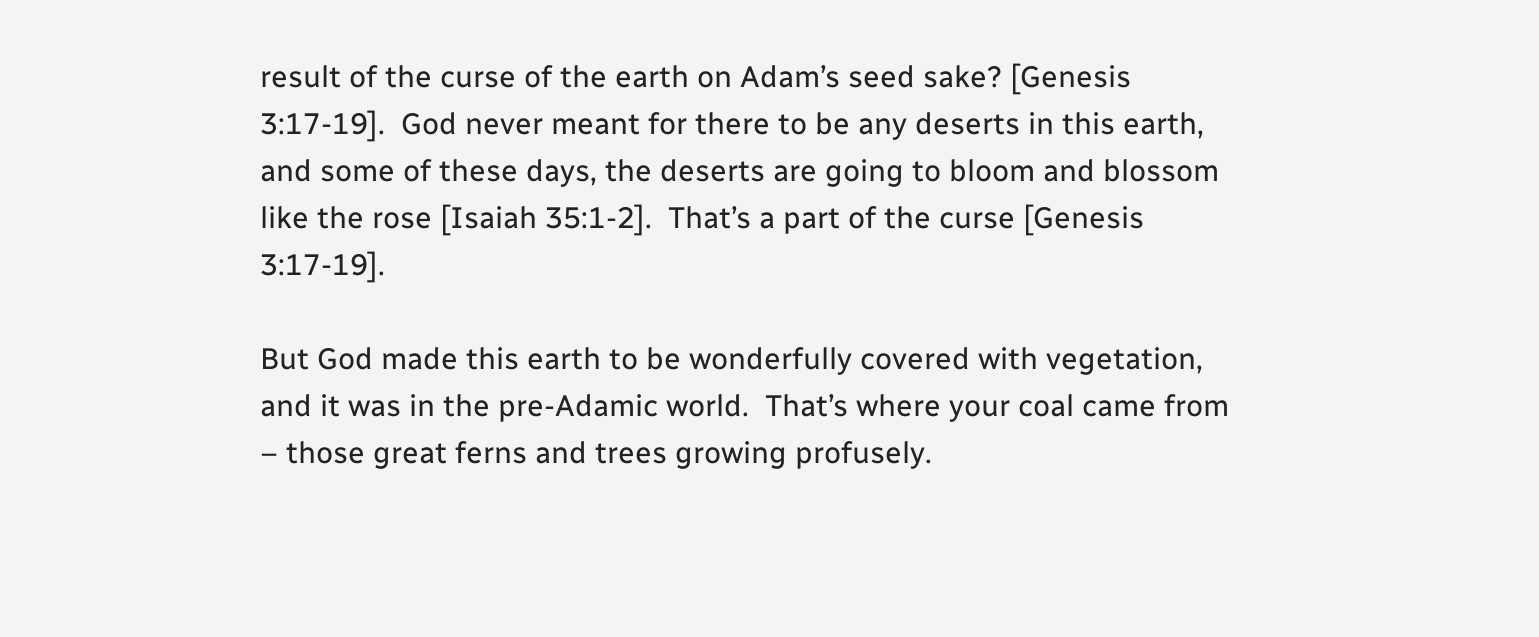result of the curse of the earth on Adam’s seed sake? [Genesis 3:17-19].  God never meant for there to be any deserts in this earth, and some of these days, the deserts are going to bloom and blossom like the rose [Isaiah 35:1-2].  That’s a part of the curse [Genesis 3:17-19].

But God made this earth to be wonderfully covered with vegetation, and it was in the pre-Adamic world.  That’s where your coal came from – those great ferns and trees growing profusely.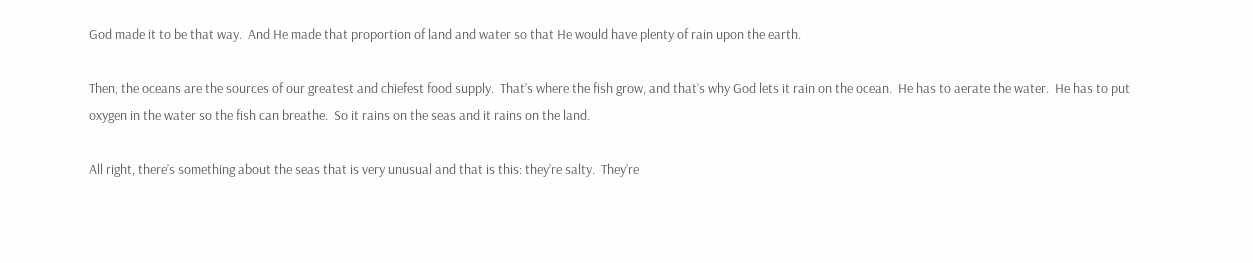God made it to be that way.  And He made that proportion of land and water so that He would have plenty of rain upon the earth.

Then, the oceans are the sources of our greatest and chiefest food supply.  That’s where the fish grow, and that’s why God lets it rain on the ocean.  He has to aerate the water.  He has to put oxygen in the water so the fish can breathe.  So it rains on the seas and it rains on the land.

All right, there’s something about the seas that is very unusual and that is this: they’re salty.  They’re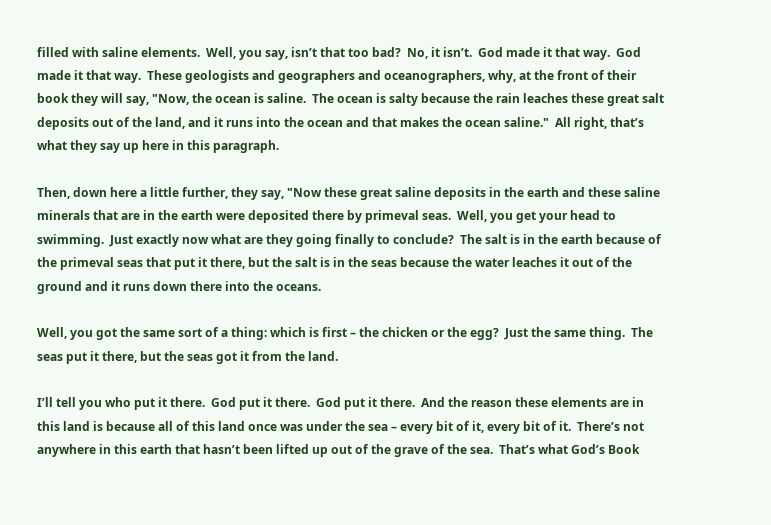filled with saline elements.  Well, you say, isn’t that too bad?  No, it isn’t.  God made it that way.  God made it that way.  These geologists and geographers and oceanographers, why, at the front of their book they will say, "Now, the ocean is saline.  The ocean is salty because the rain leaches these great salt deposits out of the land, and it runs into the ocean and that makes the ocean saline."  All right, that’s what they say up here in this paragraph.

Then, down here a little further, they say, "Now these great saline deposits in the earth and these saline minerals that are in the earth were deposited there by primeval seas.  Well, you get your head to swimming.  Just exactly now what are they going finally to conclude?  The salt is in the earth because of the primeval seas that put it there, but the salt is in the seas because the water leaches it out of the ground and it runs down there into the oceans.

Well, you got the same sort of a thing: which is first – the chicken or the egg?  Just the same thing.  The seas put it there, but the seas got it from the land.

I’ll tell you who put it there.  God put it there.  God put it there.  And the reason these elements are in this land is because all of this land once was under the sea – every bit of it, every bit of it.  There’s not anywhere in this earth that hasn’t been lifted up out of the grave of the sea.  That’s what God’s Book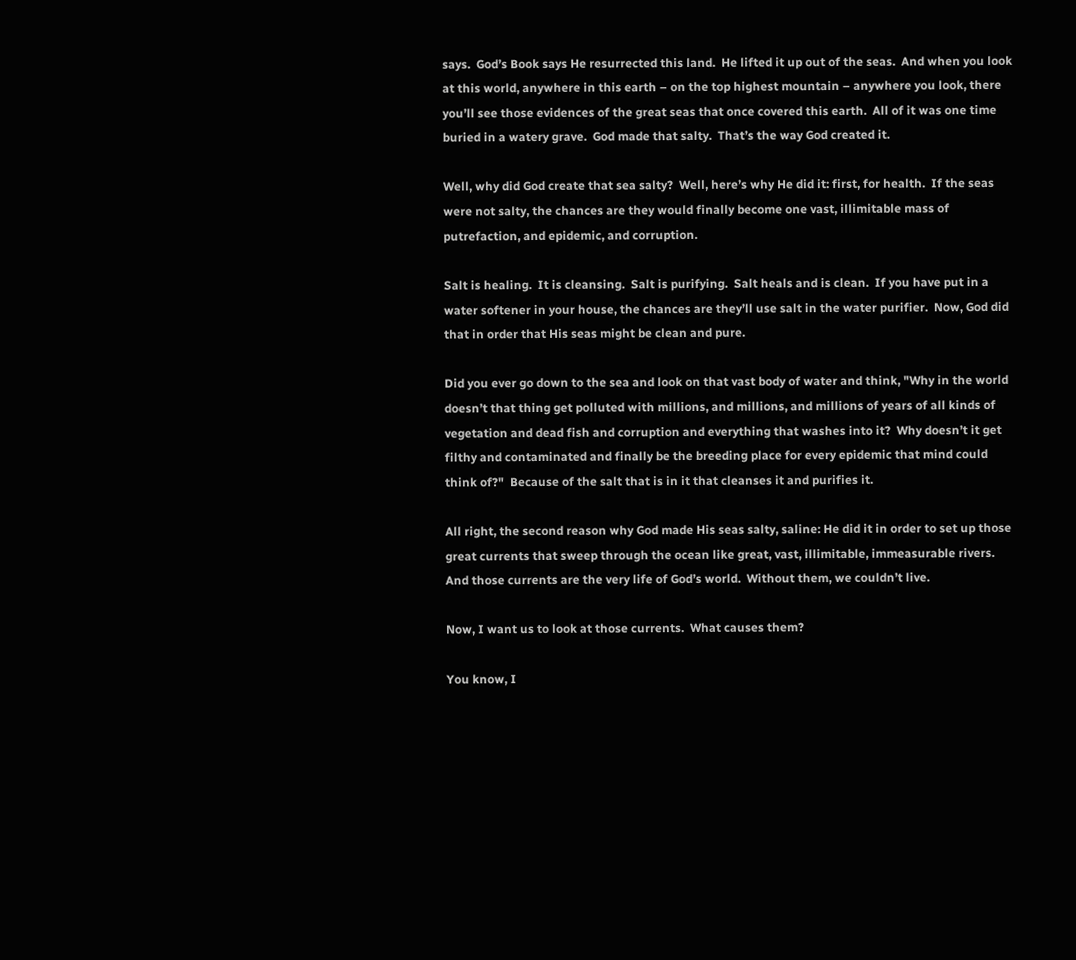says.  God’s Book says He resurrected this land.  He lifted it up out of the seas.  And when you look at this world, anywhere in this earth – on the top highest mountain – anywhere you look, there you’ll see those evidences of the great seas that once covered this earth.  All of it was one time buried in a watery grave.  God made that salty.  That’s the way God created it.

Well, why did God create that sea salty?  Well, here’s why He did it: first, for health.  If the seas were not salty, the chances are they would finally become one vast, illimitable mass of putrefaction, and epidemic, and corruption.

Salt is healing.  It is cleansing.  Salt is purifying.  Salt heals and is clean.  If you have put in a water softener in your house, the chances are they’ll use salt in the water purifier.  Now, God did that in order that His seas might be clean and pure.

Did you ever go down to the sea and look on that vast body of water and think, "Why in the world doesn’t that thing get polluted with millions, and millions, and millions of years of all kinds of vegetation and dead fish and corruption and everything that washes into it?  Why doesn’t it get filthy and contaminated and finally be the breeding place for every epidemic that mind could think of?"  Because of the salt that is in it that cleanses it and purifies it.

All right, the second reason why God made His seas salty, saline: He did it in order to set up those great currents that sweep through the ocean like great, vast, illimitable, immeasurable rivers.  And those currents are the very life of God’s world.  Without them, we couldn’t live.

Now, I want us to look at those currents.  What causes them?

You know, I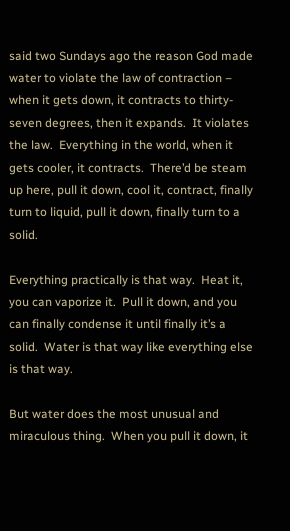said two Sundays ago the reason God made water to violate the law of contraction – when it gets down, it contracts to thirty-seven degrees, then it expands.  It violates the law.  Everything in the world, when it gets cooler, it contracts.  There’d be steam up here, pull it down, cool it, contract, finally turn to liquid, pull it down, finally turn to a solid.

Everything practically is that way.  Heat it, you can vaporize it.  Pull it down, and you can finally condense it until finally it’s a solid.  Water is that way like everything else is that way.

But water does the most unusual and miraculous thing.  When you pull it down, it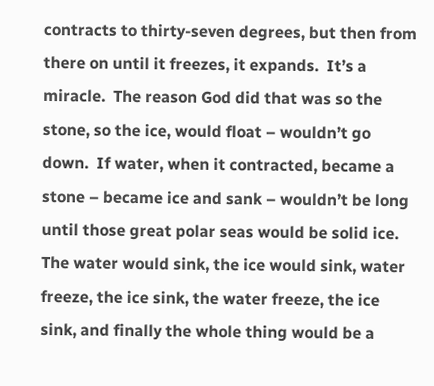contracts to thirty-seven degrees, but then from there on until it freezes, it expands.  It’s a miracle.  The reason God did that was so the stone, so the ice, would float – wouldn’t go down.  If water, when it contracted, became a stone – became ice and sank – wouldn’t be long until those great polar seas would be solid ice.  The water would sink, the ice would sink, water freeze, the ice sink, the water freeze, the ice sink, and finally the whole thing would be a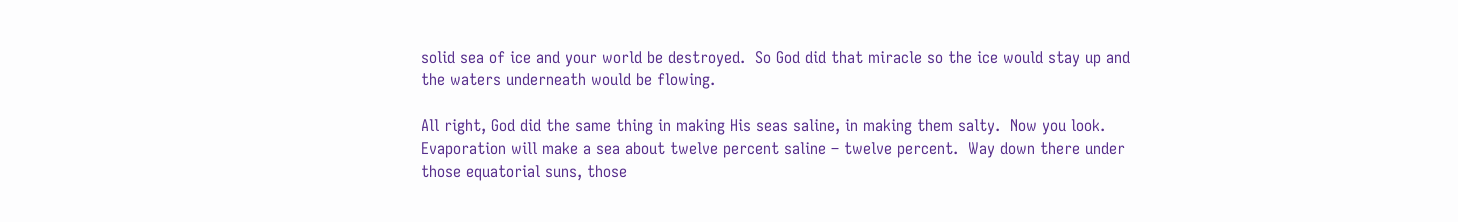solid sea of ice and your world be destroyed.  So God did that miracle so the ice would stay up and the waters underneath would be flowing.

All right, God did the same thing in making His seas saline, in making them salty.  Now you look.  Evaporation will make a sea about twelve percent saline – twelve percent.  Way down there under those equatorial suns, those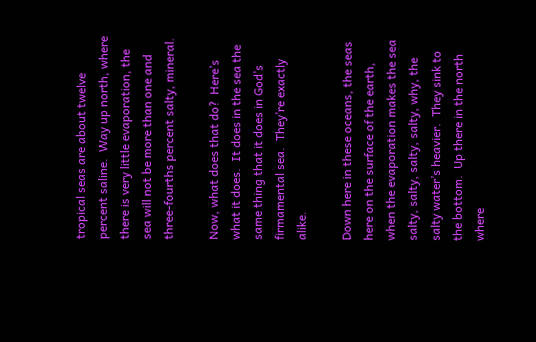tropical seas are about twelve percent saline.  Way up north, where there is very little evaporation, the sea will not be more than one and three-fourths percent salty, mineral.

Now, what does that do?  Here’s what it does.  It does in the sea the same thing that it does in God’s firmamental sea.  They’re exactly alike.

Down here in these oceans, the seas here on the surface of the earth, when the evaporation makes the sea salty, salty, salty, salty, why, the salty water’s heavier.  They sink to the bottom.  Up there in the north where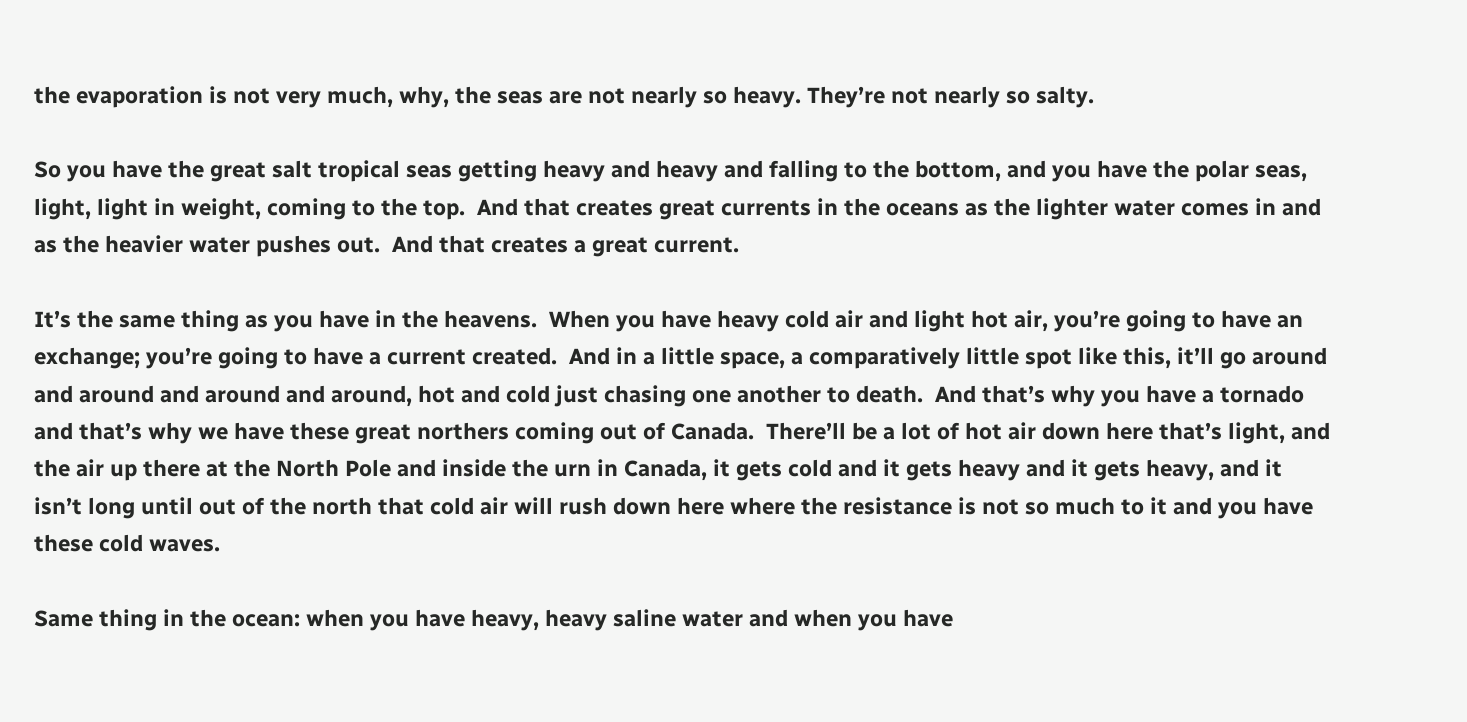the evaporation is not very much, why, the seas are not nearly so heavy. They’re not nearly so salty.

So you have the great salt tropical seas getting heavy and heavy and falling to the bottom, and you have the polar seas, light, light in weight, coming to the top.  And that creates great currents in the oceans as the lighter water comes in and as the heavier water pushes out.  And that creates a great current.

It’s the same thing as you have in the heavens.  When you have heavy cold air and light hot air, you’re going to have an exchange; you’re going to have a current created.  And in a little space, a comparatively little spot like this, it’ll go around and around and around and around, hot and cold just chasing one another to death.  And that’s why you have a tornado and that’s why we have these great northers coming out of Canada.  There’ll be a lot of hot air down here that’s light, and the air up there at the North Pole and inside the urn in Canada, it gets cold and it gets heavy and it gets heavy, and it isn’t long until out of the north that cold air will rush down here where the resistance is not so much to it and you have these cold waves.

Same thing in the ocean: when you have heavy, heavy saline water and when you have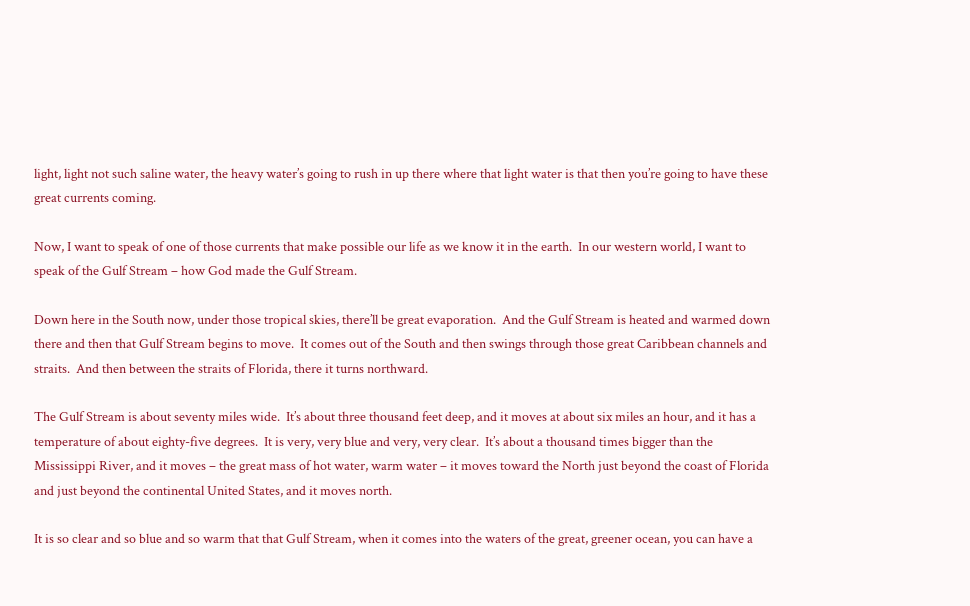light, light not such saline water, the heavy water’s going to rush in up there where that light water is that then you’re going to have these great currents coming.

Now, I want to speak of one of those currents that make possible our life as we know it in the earth.  In our western world, I want to speak of the Gulf Stream – how God made the Gulf Stream.

Down here in the South now, under those tropical skies, there’ll be great evaporation.  And the Gulf Stream is heated and warmed down there and then that Gulf Stream begins to move.  It comes out of the South and then swings through those great Caribbean channels and straits.  And then between the straits of Florida, there it turns northward.

The Gulf Stream is about seventy miles wide.  It’s about three thousand feet deep, and it moves at about six miles an hour, and it has a temperature of about eighty-five degrees.  It is very, very blue and very, very clear.  It’s about a thousand times bigger than the Mississippi River, and it moves – the great mass of hot water, warm water – it moves toward the North just beyond the coast of Florida and just beyond the continental United States, and it moves north.

It is so clear and so blue and so warm that that Gulf Stream, when it comes into the waters of the great, greener ocean, you can have a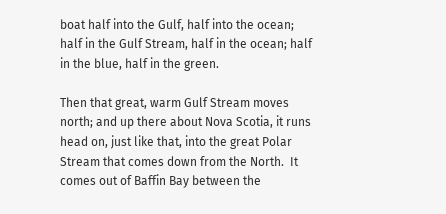boat half into the Gulf, half into the ocean; half in the Gulf Stream, half in the ocean; half in the blue, half in the green.

Then that great, warm Gulf Stream moves north; and up there about Nova Scotia, it runs head on, just like that, into the great Polar Stream that comes down from the North.  It comes out of Baffin Bay between the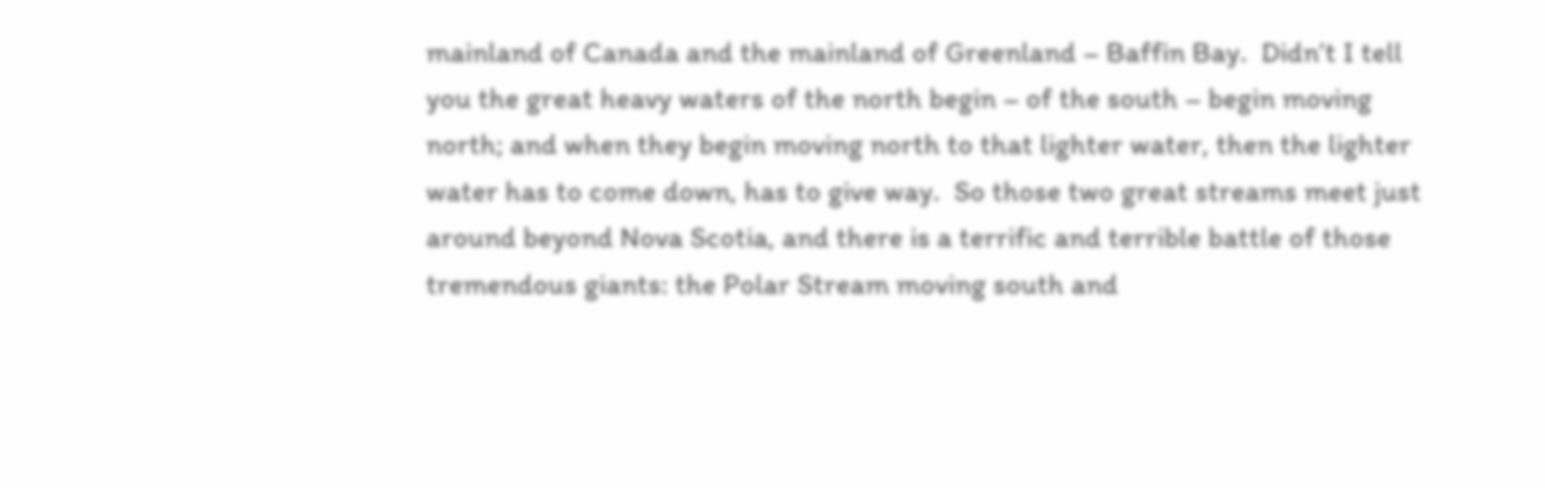mainland of Canada and the mainland of Greenland – Baffin Bay.  Didn’t I tell you the great heavy waters of the north begin – of the south – begin moving north; and when they begin moving north to that lighter water, then the lighter water has to come down, has to give way.  So those two great streams meet just around beyond Nova Scotia, and there is a terrific and terrible battle of those tremendous giants: the Polar Stream moving south and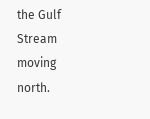the Gulf Stream moving north.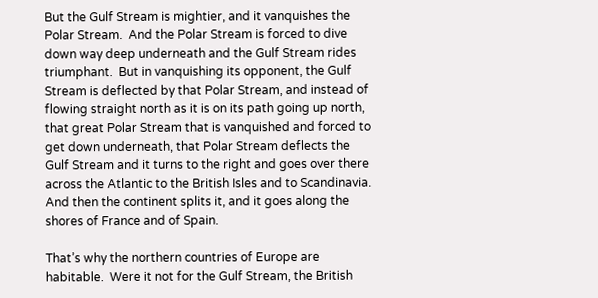But the Gulf Stream is mightier, and it vanquishes the Polar Stream.  And the Polar Stream is forced to dive down way deep underneath and the Gulf Stream rides triumphant.  But in vanquishing its opponent, the Gulf Stream is deflected by that Polar Stream, and instead of flowing straight north as it is on its path going up north, that great Polar Stream that is vanquished and forced to get down underneath, that Polar Stream deflects the Gulf Stream and it turns to the right and goes over there across the Atlantic to the British Isles and to Scandinavia.  And then the continent splits it, and it goes along the shores of France and of Spain.

That’s why the northern countries of Europe are habitable.  Were it not for the Gulf Stream, the British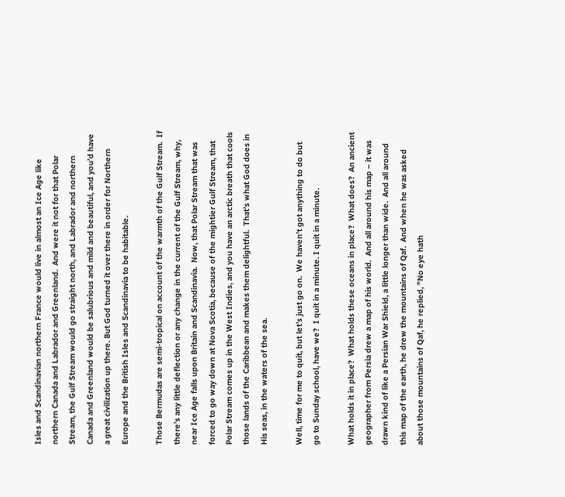Isles and Scandinavian northern France would live in almost an Ice Age like northern Canada and Labrador and Greenland.  And were it not for that Polar Stream, the Gulf Stream would go straight north, and Labrador and northern Canada and Greenland would be salubrious and mild and beautiful, and you’d have a great civilization up there. But God turned it over there in order for Northern Europe and the British Isles and Scandinavia to be habitable.

Those Bermudas are semi-tropical on account of the warmth of the Gulf Stream.  If there’s any little deflection or any change in the current of the Gulf Stream, why, near Ice Age falls upon Britain and Scandinavia.  Now, that Polar Stream that was forced to go way down at Nova Scotia, because of the mightier Gulf Stream, that Polar Stream comes up in the West Indies, and you have an arctic breath that cools those lands of the Caribbean and makes them delightful.  That’s what God does in His seas, in the waters of the sea.

Well, time for me to quit, but let’s just go on.  We haven’t got anything to do but go to Sunday school, have we?  I quit in a minute. I quit in a minute.

What holds it in place?  What holds these oceans in place?  What does?  An ancient geographer from Persia drew a map of his world.  And all around his map – it was drawn kind of like a Persian War Shield, a little longer than wide.  And all around this map of the earth, he drew the mountains of Qaf.  And when he was asked about those mountains of Qaf, he replied, "No eye hath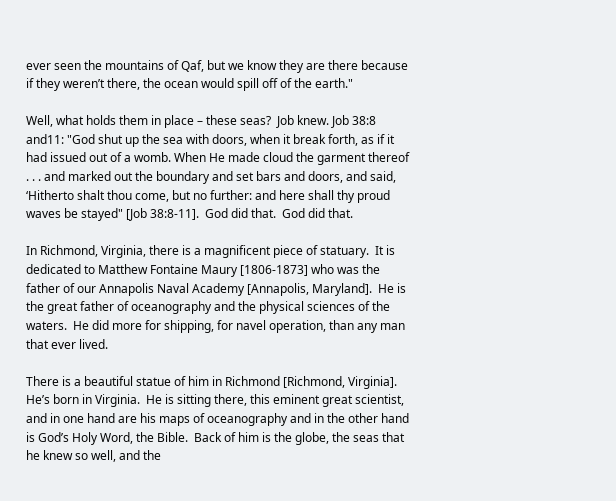ever seen the mountains of Qaf, but we know they are there because if they weren’t there, the ocean would spill off of the earth."

Well, what holds them in place – these seas?  Job knew. Job 38:8 and11: "God shut up the sea with doors, when it break forth, as if it had issued out of a womb. When He made cloud the garment thereof . . . and marked out the boundary and set bars and doors, and said, ‘Hitherto shalt thou come, but no further: and here shall thy proud waves be stayed" [Job 38:8-11].  God did that.  God did that.

In Richmond, Virginia, there is a magnificent piece of statuary.  It is dedicated to Matthew Fontaine Maury [1806-1873] who was the father of our Annapolis Naval Academy [Annapolis, Maryland].  He is the great father of oceanography and the physical sciences of the waters.  He did more for shipping, for navel operation, than any man that ever lived.

There is a beautiful statue of him in Richmond [Richmond, Virginia]. He’s born in Virginia.  He is sitting there, this eminent great scientist, and in one hand are his maps of oceanography and in the other hand is God’s Holy Word, the Bible.  Back of him is the globe, the seas that he knew so well, and the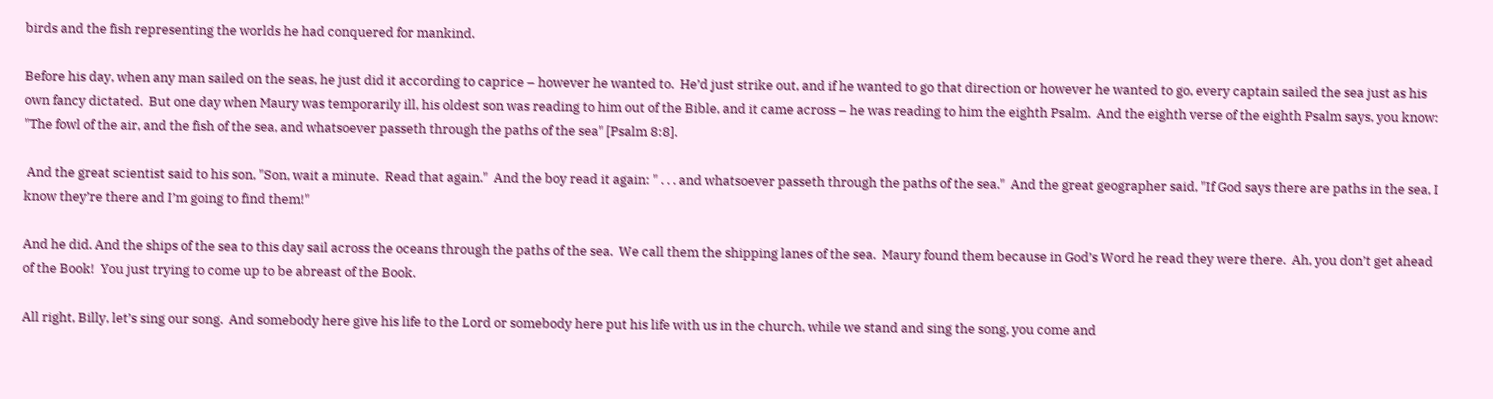birds and the fish representing the worlds he had conquered for mankind.

Before his day, when any man sailed on the seas, he just did it according to caprice – however he wanted to.  He’d just strike out, and if he wanted to go that direction or however he wanted to go, every captain sailed the sea just as his own fancy dictated.  But one day when Maury was temporarily ill, his oldest son was reading to him out of the Bible, and it came across – he was reading to him the eighth Psalm.  And the eighth verse of the eighth Psalm says, you know: "The fowl of the air, and the fish of the sea, and whatsoever passeth through the paths of the sea" [Psalm 8:8].

 And the great scientist said to his son, "Son, wait a minute.  Read that again."  And the boy read it again: " . . . and whatsoever passeth through the paths of the sea."  And the great geographer said, "If God says there are paths in the sea, I know they’re there and I’m going to find them!"

And he did. And the ships of the sea to this day sail across the oceans through the paths of the sea.  We call them the shipping lanes of the sea.  Maury found them because in God’s Word he read they were there.  Ah, you don’t get ahead of the Book!  You just trying to come up to be abreast of the Book.

All right, Billy, let’s sing our song.  And somebody here give his life to the Lord or somebody here put his life with us in the church, while we stand and sing the song, you come and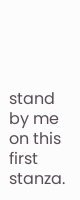stand by me on this first stanza.